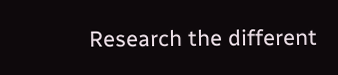Research the different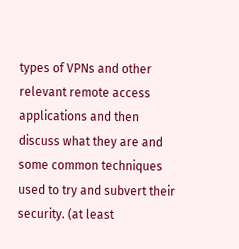types of VPNs and other relevant remote access applications and then discuss what they are and some common techniques used to try and subvert their security. (at least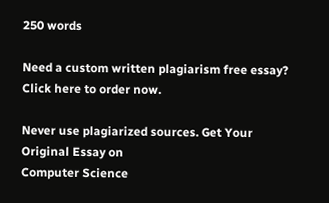250 words

Need a custom written plagiarism free essay? Click here to order now.

Never use plagiarized sources. Get Your Original Essay on
Computer Science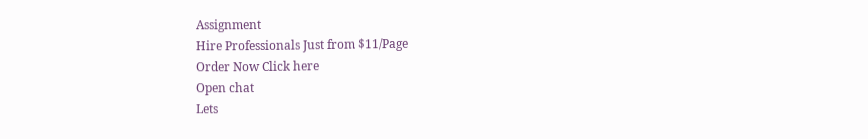Assignment
Hire Professionals Just from $11/Page
Order Now Click here
Open chat
Lets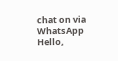chat on via WhatsApp
Hello,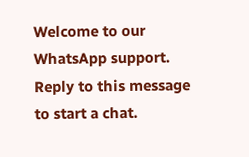Welcome to our WhatsApp support. Reply to this message to start a chat.